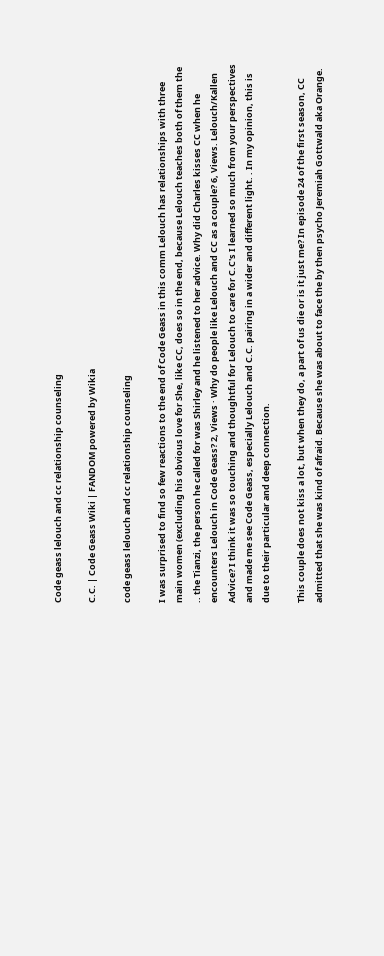Code geass lelouch and cc relationship counseling

C.C. | Code Geass Wiki | FANDOM powered by Wikia

code geass lelouch and cc relationship counseling

I was surprised to find so few reactions to the end of Code Geass in this comm Lelouch has relationships with three main women (excluding his obvious love for She, like CC, does so in the end, because Lelouch teaches both of them the .. the Tianzi, the person he called for was Shirley and he listened to her advice. Why did Charles kisses CC when he encounters Lelouch in Code Geass? 2, Views · Why do people like Lelouch and CC as a couple? 6, Views. Lelouch/Kallen Advice? I think it was so touching and thoughtful for Lelouch to care for C.C's I learned so much from your perspectives and made me see Code Geass, especially Lelouch and C.C. pairing in a wider and different light. . In my opinion, this is due to their particular and deep connection.

This couple does not kiss a lot, but when they do, a part of us die or is it just me? In episode 24 of the first season, CC admitted that she was kind of afraid. Because she was about to face the by then psycho Jeremiah Gottwald aka Orange.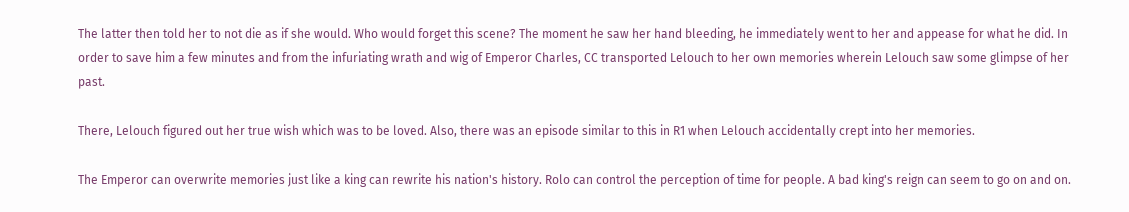The latter then told her to not die as if she would. Who would forget this scene? The moment he saw her hand bleeding, he immediately went to her and appease for what he did. In order to save him a few minutes and from the infuriating wrath and wig of Emperor Charles, CC transported Lelouch to her own memories wherein Lelouch saw some glimpse of her past.

There, Lelouch figured out her true wish which was to be loved. Also, there was an episode similar to this in R1 when Lelouch accidentally crept into her memories.

The Emperor can overwrite memories just like a king can rewrite his nation's history. Rolo can control the perception of time for people. A bad king's reign can seem to go on and on.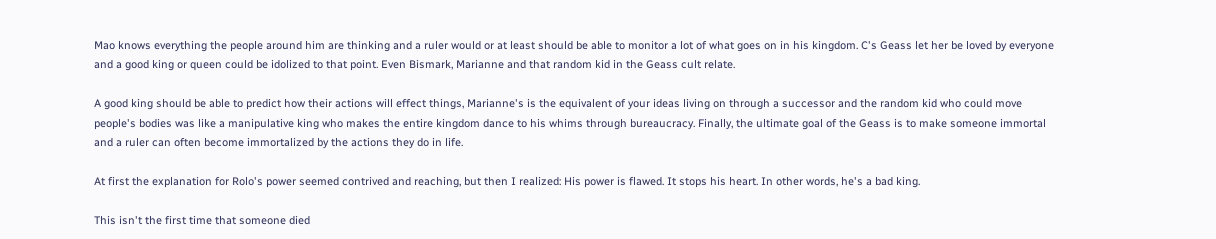Mao knows everything the people around him are thinking and a ruler would or at least should be able to monitor a lot of what goes on in his kingdom. C's Geass let her be loved by everyone and a good king or queen could be idolized to that point. Even Bismark, Marianne and that random kid in the Geass cult relate.

A good king should be able to predict how their actions will effect things, Marianne's is the equivalent of your ideas living on through a successor and the random kid who could move people's bodies was like a manipulative king who makes the entire kingdom dance to his whims through bureaucracy. Finally, the ultimate goal of the Geass is to make someone immortal and a ruler can often become immortalized by the actions they do in life.

At first the explanation for Rolo's power seemed contrived and reaching, but then I realized: His power is flawed. It stops his heart. In other words, he's a bad king.

This isn't the first time that someone died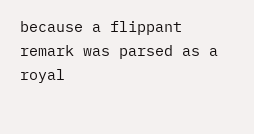because a flippant remark was parsed as a royal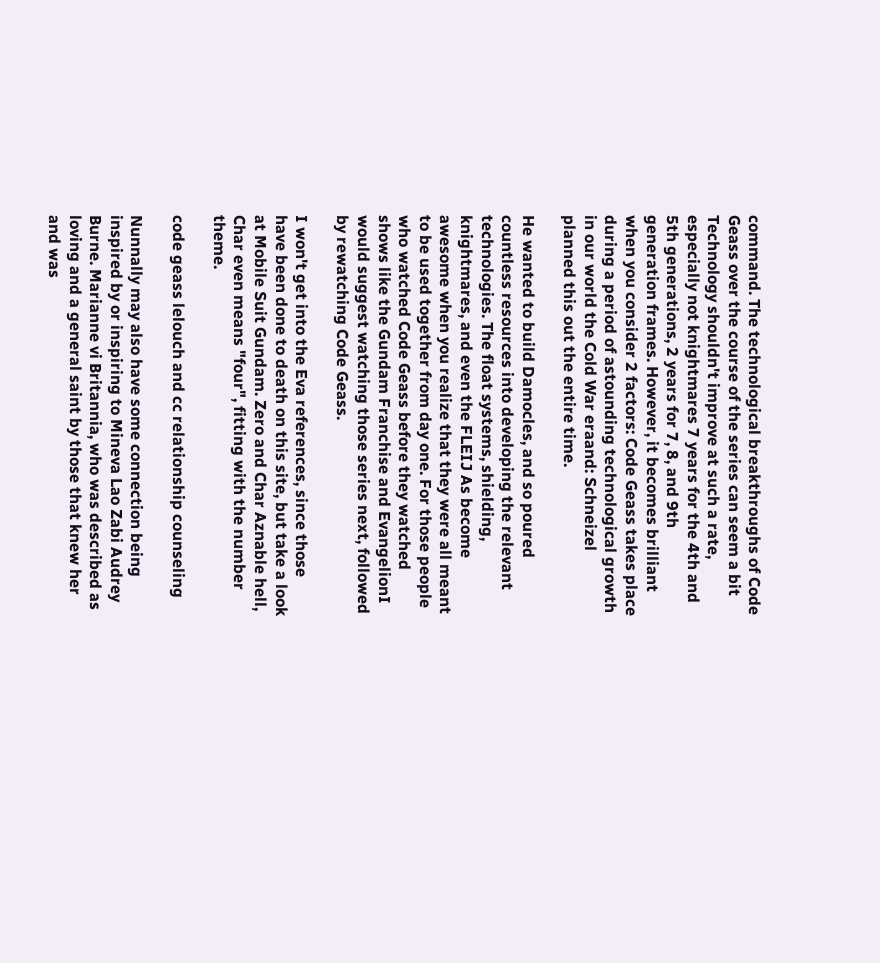command. The technological breakthroughs of Code Geass over the course of the series can seem a bit Technology shouldn't improve at such a rate, especially not knightmares 7 years for the 4th and 5th generations, 2 years for 7, 8, and 9th generation frames. However, it becomes brilliant when you consider 2 factors: Code Geass takes place during a period of astounding technological growth in our world the Cold War eraand: Schneizel planned this out the entire time.

He wanted to build Damocles, and so poured countless resources into developing the relevant technologies. The float systems, shielding, knightmares, and even the FLEIJ As become awesome when you realize that they were all meant to be used together from day one. For those people who watched Code Geass before they watched shows like the Gundam Franchise and EvangelionI would suggest watching those series next, followed by rewatching Code Geass.

I won't get into the Eva references, since those have been done to death on this site, but take a look at Mobile Suit Gundam. Zero and Char Aznable hell, Char even means "four", fitting with the number theme.

code geass lelouch and cc relationship counseling

Nunnally may also have some connection being inspired by or inspiring to Mineva Lao Zabi Audrey Burne. Marianne vi Britannia, who was described as loving and a general saint by those that knew her and was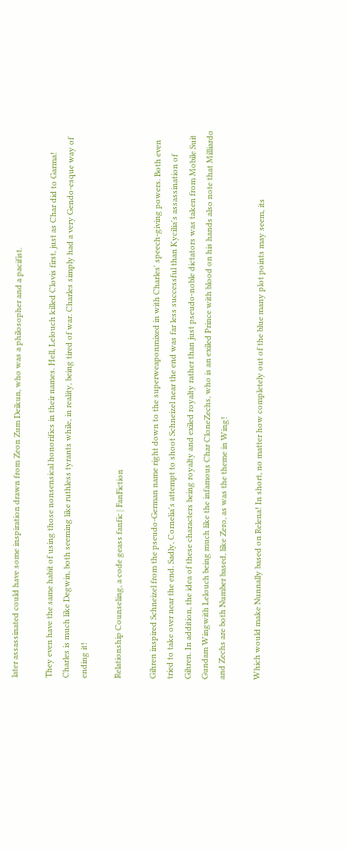later assassinated could have some inspiration drawn from Zeon Zum Deikun, who was a philosopher and a pacifist.

They even have the same habit of using those nonsensical honorifics in their names. Hell, Lelouch killed Clovis first, just as Char did to Garma! Charles is much like Degwin, both seeming like ruthless tyrants while, in reality, being tired of war. Charles simply had a very Gendo-esque way of ending it!

Relationship Counseling, a code geass fanfic | FanFiction

Gihren inspired Schneizel from the pseudo-German name right down to the superweaponmixed in with Charles' speech-giving powers. Both even tried to take over near the end. Sadly, Cornelia's attempt to shoot Schneizel near the end was far less successful than Kycilia's assassination of Gihren. In addition, the idea of these characters being royalty and exiled royalty rather than just pseudo-noble dictators was taken from Mobile Suit Gundam Wingwith Lelouch being much like the infamous Char CloneZechs, who is an exiled Prince with blood on his hands also note that Milliardo and Zechs are both Number based, like Zero, as was the theme in Wing!

Which would make Nunnally based on Relena! In short, no matter how completely out of the blue many plot points may seem, its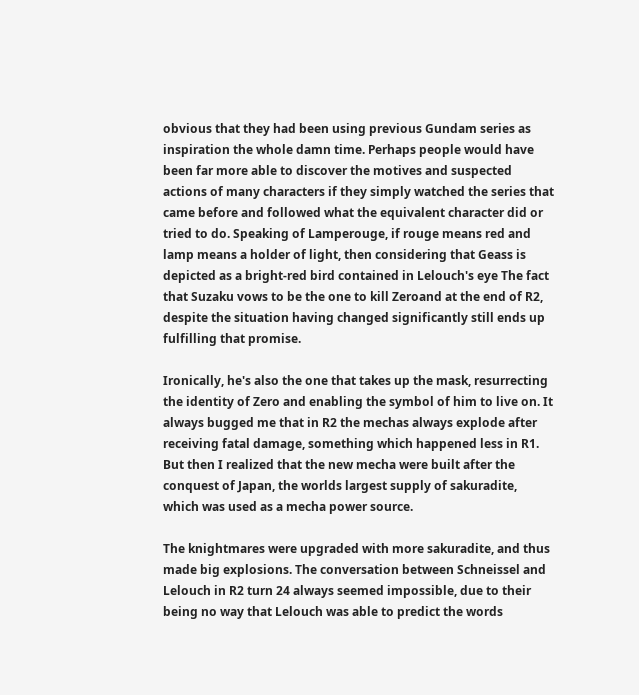obvious that they had been using previous Gundam series as inspiration the whole damn time. Perhaps people would have been far more able to discover the motives and suspected actions of many characters if they simply watched the series that came before and followed what the equivalent character did or tried to do. Speaking of Lamperouge, if rouge means red and lamp means a holder of light, then considering that Geass is depicted as a bright-red bird contained in Lelouch's eye The fact that Suzaku vows to be the one to kill Zeroand at the end of R2, despite the situation having changed significantly still ends up fulfilling that promise.

Ironically, he's also the one that takes up the mask, resurrecting the identity of Zero and enabling the symbol of him to live on. It always bugged me that in R2 the mechas always explode after receiving fatal damage, something which happened less in R1. But then I realized that the new mecha were built after the conquest of Japan, the worlds largest supply of sakuradite, which was used as a mecha power source.

The knightmares were upgraded with more sakuradite, and thus made big explosions. The conversation between Schneissel and Lelouch in R2 turn 24 always seemed impossible, due to their being no way that Lelouch was able to predict the words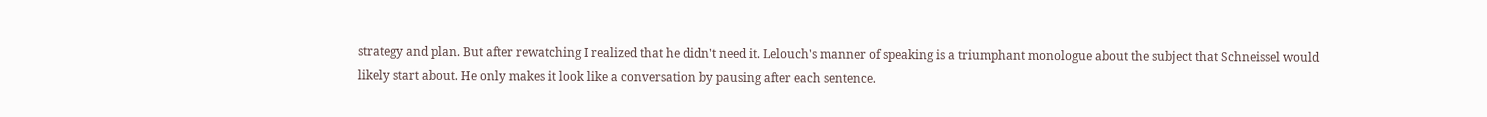strategy and plan. But after rewatching I realized that he didn't need it. Lelouch's manner of speaking is a triumphant monologue about the subject that Schneissel would likely start about. He only makes it look like a conversation by pausing after each sentence.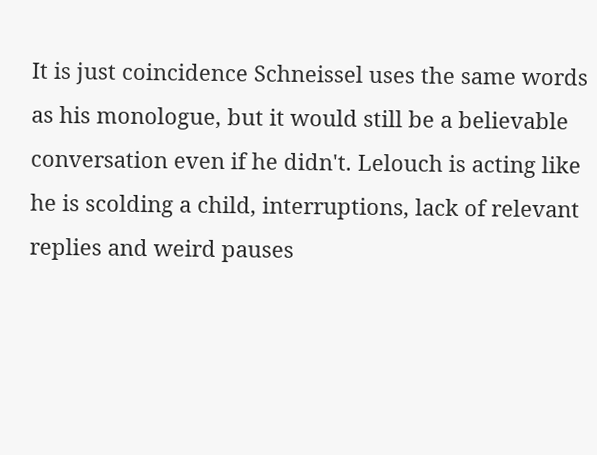It is just coincidence Schneissel uses the same words as his monologue, but it would still be a believable conversation even if he didn't. Lelouch is acting like he is scolding a child, interruptions, lack of relevant replies and weird pauses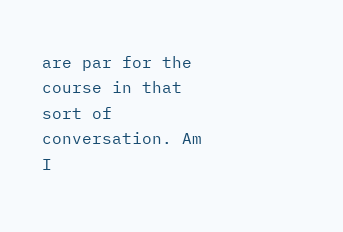are par for the course in that sort of conversation. Am I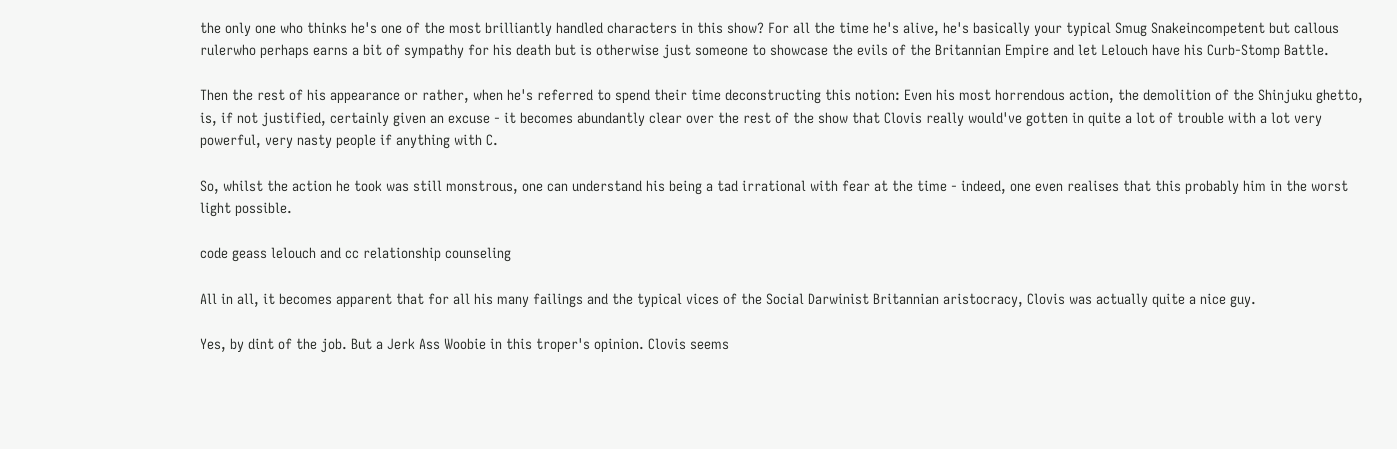the only one who thinks he's one of the most brilliantly handled characters in this show? For all the time he's alive, he's basically your typical Smug Snakeincompetent but callous rulerwho perhaps earns a bit of sympathy for his death but is otherwise just someone to showcase the evils of the Britannian Empire and let Lelouch have his Curb-Stomp Battle.

Then the rest of his appearance or rather, when he's referred to spend their time deconstructing this notion: Even his most horrendous action, the demolition of the Shinjuku ghetto, is, if not justified, certainly given an excuse - it becomes abundantly clear over the rest of the show that Clovis really would've gotten in quite a lot of trouble with a lot very powerful, very nasty people if anything with C.

So, whilst the action he took was still monstrous, one can understand his being a tad irrational with fear at the time - indeed, one even realises that this probably him in the worst light possible.

code geass lelouch and cc relationship counseling

All in all, it becomes apparent that for all his many failings and the typical vices of the Social Darwinist Britannian aristocracy, Clovis was actually quite a nice guy.

Yes, by dint of the job. But a Jerk Ass Woobie in this troper's opinion. Clovis seems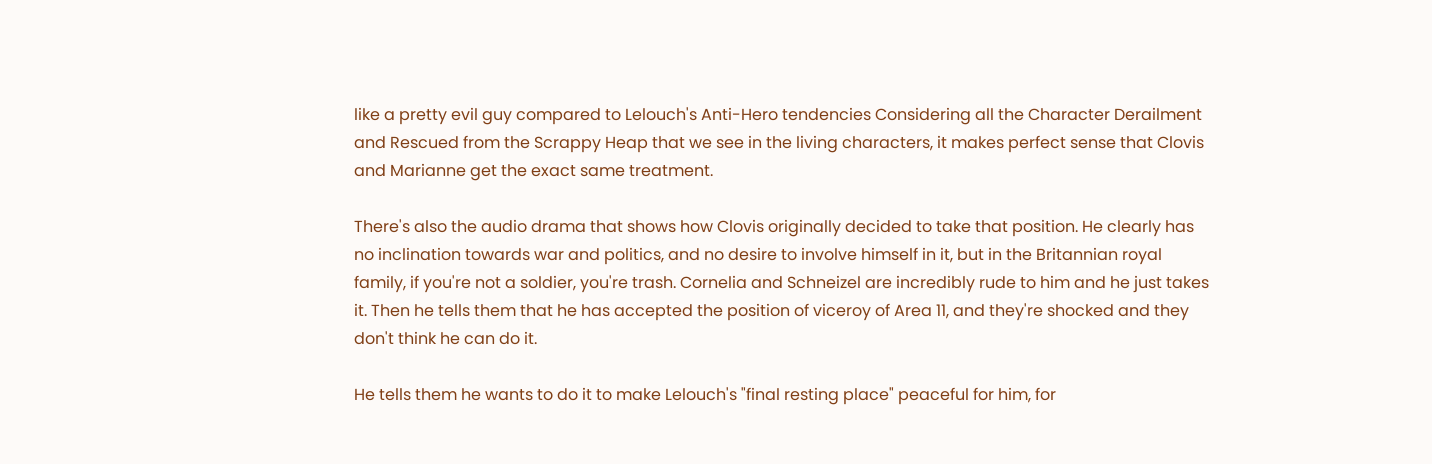like a pretty evil guy compared to Lelouch's Anti-Hero tendencies Considering all the Character Derailment and Rescued from the Scrappy Heap that we see in the living characters, it makes perfect sense that Clovis and Marianne get the exact same treatment.

There's also the audio drama that shows how Clovis originally decided to take that position. He clearly has no inclination towards war and politics, and no desire to involve himself in it, but in the Britannian royal family, if you're not a soldier, you're trash. Cornelia and Schneizel are incredibly rude to him and he just takes it. Then he tells them that he has accepted the position of viceroy of Area 11, and they're shocked and they don't think he can do it.

He tells them he wants to do it to make Lelouch's "final resting place" peaceful for him, for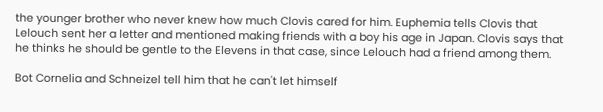the younger brother who never knew how much Clovis cared for him. Euphemia tells Clovis that Lelouch sent her a letter and mentioned making friends with a boy his age in Japan. Clovis says that he thinks he should be gentle to the Elevens in that case, since Lelouch had a friend among them.

Bot Cornelia and Schneizel tell him that he can't let himself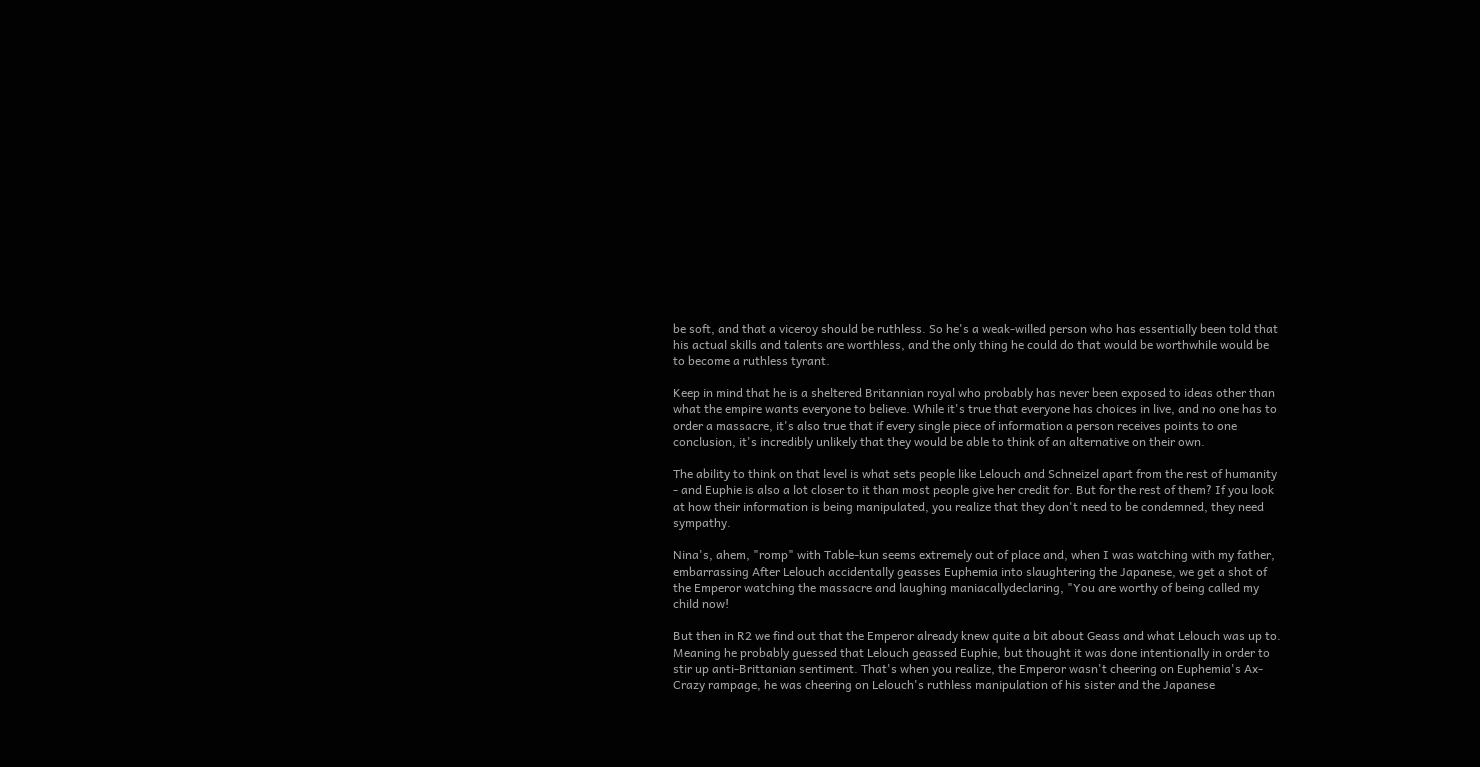be soft, and that a viceroy should be ruthless. So he's a weak-willed person who has essentially been told that his actual skills and talents are worthless, and the only thing he could do that would be worthwhile would be to become a ruthless tyrant.

Keep in mind that he is a sheltered Britannian royal who probably has never been exposed to ideas other than what the empire wants everyone to believe. While it's true that everyone has choices in live, and no one has to order a massacre, it's also true that if every single piece of information a person receives points to one conclusion, it's incredibly unlikely that they would be able to think of an alternative on their own.

The ability to think on that level is what sets people like Lelouch and Schneizel apart from the rest of humanity - and Euphie is also a lot closer to it than most people give her credit for. But for the rest of them? If you look at how their information is being manipulated, you realize that they don't need to be condemned, they need sympathy.

Nina's, ahem, "romp" with Table-kun seems extremely out of place and, when I was watching with my father, embarrassing After Lelouch accidentally geasses Euphemia into slaughtering the Japanese, we get a shot of the Emperor watching the massacre and laughing maniacallydeclaring, "You are worthy of being called my child now!

But then in R2 we find out that the Emperor already knew quite a bit about Geass and what Lelouch was up to. Meaning he probably guessed that Lelouch geassed Euphie, but thought it was done intentionally in order to stir up anti-Brittanian sentiment. That's when you realize, the Emperor wasn't cheering on Euphemia's Ax-Crazy rampage, he was cheering on Lelouch's ruthless manipulation of his sister and the Japanese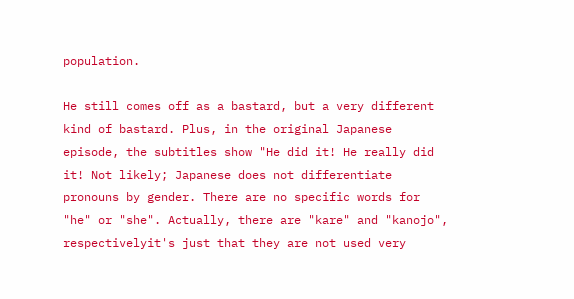population.

He still comes off as a bastard, but a very different kind of bastard. Plus, in the original Japanese episode, the subtitles show "He did it! He really did it! Not likely; Japanese does not differentiate pronouns by gender. There are no specific words for "he" or "she". Actually, there are "kare" and "kanojo", respectivelyit's just that they are not used very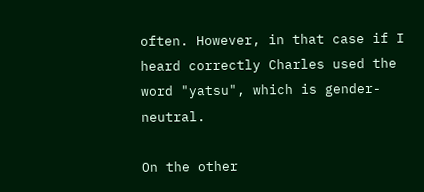often. However, in that case if I heard correctly Charles used the word "yatsu", which is gender-neutral.

On the other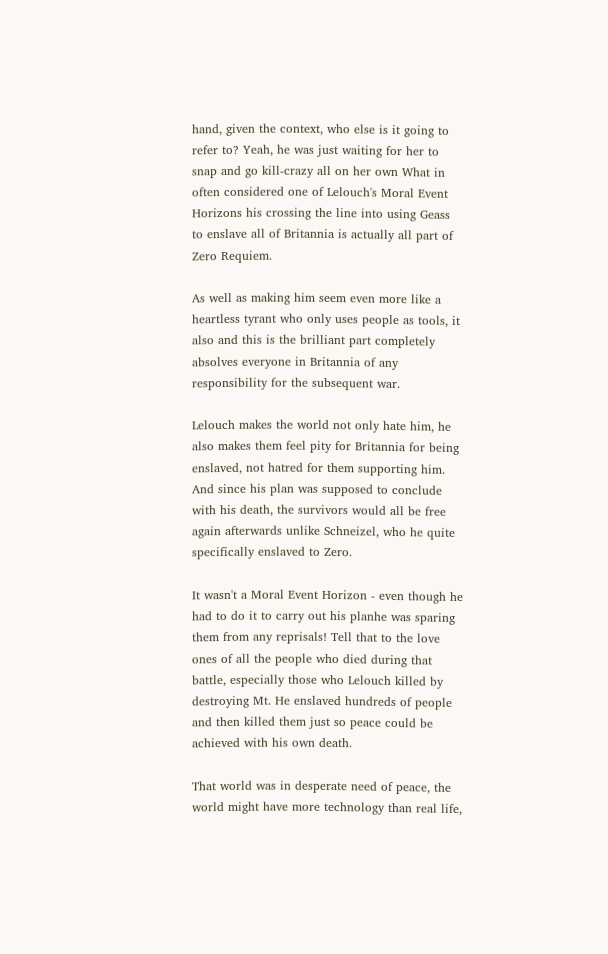hand, given the context, who else is it going to refer to? Yeah, he was just waiting for her to snap and go kill-crazy all on her own What in often considered one of Lelouch's Moral Event Horizons his crossing the line into using Geass to enslave all of Britannia is actually all part of Zero Requiem.

As well as making him seem even more like a heartless tyrant who only uses people as tools, it also and this is the brilliant part completely absolves everyone in Britannia of any responsibility for the subsequent war.

Lelouch makes the world not only hate him, he also makes them feel pity for Britannia for being enslaved, not hatred for them supporting him. And since his plan was supposed to conclude with his death, the survivors would all be free again afterwards unlike Schneizel, who he quite specifically enslaved to Zero.

It wasn't a Moral Event Horizon - even though he had to do it to carry out his planhe was sparing them from any reprisals! Tell that to the love ones of all the people who died during that battle, especially those who Lelouch killed by destroying Mt. He enslaved hundreds of people and then killed them just so peace could be achieved with his own death.

That world was in desperate need of peace, the world might have more technology than real life,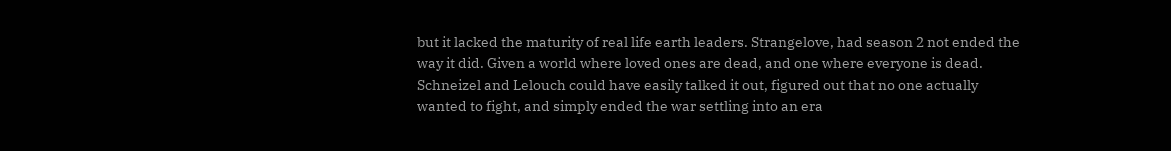but it lacked the maturity of real life earth leaders. Strangelove, had season 2 not ended the way it did. Given a world where loved ones are dead, and one where everyone is dead. Schneizel and Lelouch could have easily talked it out, figured out that no one actually wanted to fight, and simply ended the war settling into an era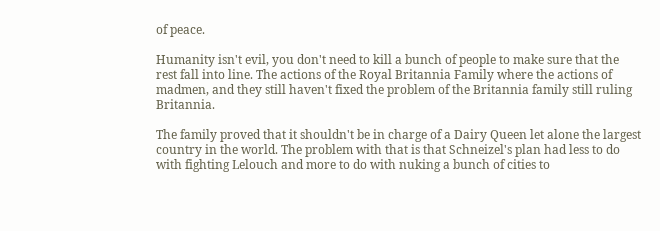of peace.

Humanity isn't evil, you don't need to kill a bunch of people to make sure that the rest fall into line. The actions of the Royal Britannia Family where the actions of madmen, and they still haven't fixed the problem of the Britannia family still ruling Britannia.

The family proved that it shouldn't be in charge of a Dairy Queen let alone the largest country in the world. The problem with that is that Schneizel's plan had less to do with fighting Lelouch and more to do with nuking a bunch of cities to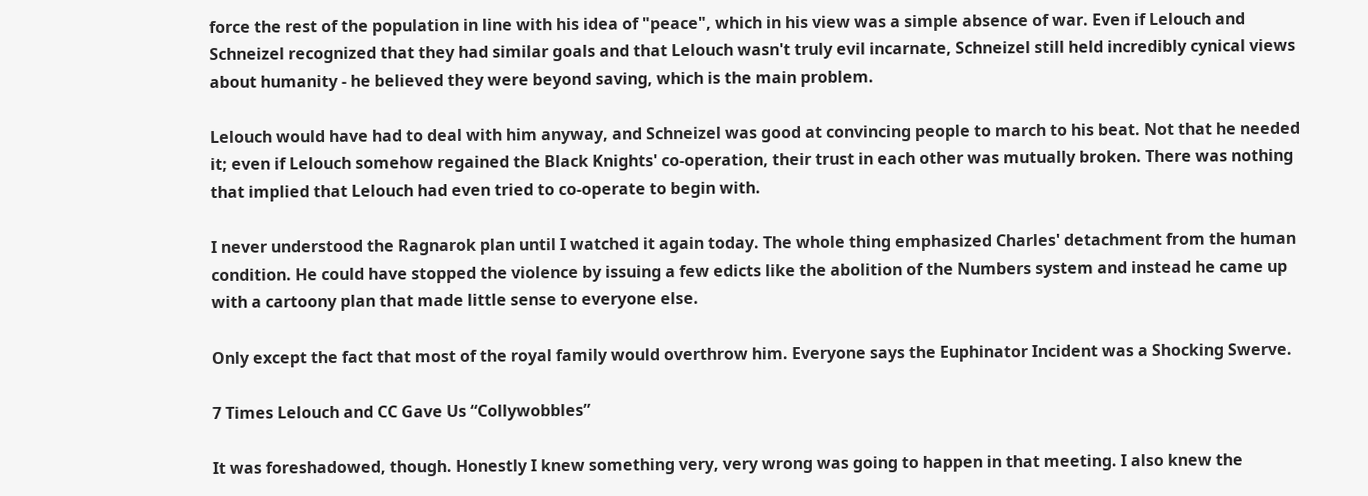force the rest of the population in line with his idea of "peace", which in his view was a simple absence of war. Even if Lelouch and Schneizel recognized that they had similar goals and that Lelouch wasn't truly evil incarnate, Schneizel still held incredibly cynical views about humanity - he believed they were beyond saving, which is the main problem.

Lelouch would have had to deal with him anyway, and Schneizel was good at convincing people to march to his beat. Not that he needed it; even if Lelouch somehow regained the Black Knights' co-operation, their trust in each other was mutually broken. There was nothing that implied that Lelouch had even tried to co-operate to begin with.

I never understood the Ragnarok plan until I watched it again today. The whole thing emphasized Charles' detachment from the human condition. He could have stopped the violence by issuing a few edicts like the abolition of the Numbers system and instead he came up with a cartoony plan that made little sense to everyone else.

Only except the fact that most of the royal family would overthrow him. Everyone says the Euphinator Incident was a Shocking Swerve.

7 Times Lelouch and CC Gave Us “Collywobbles”

It was foreshadowed, though. Honestly I knew something very, very wrong was going to happen in that meeting. I also knew the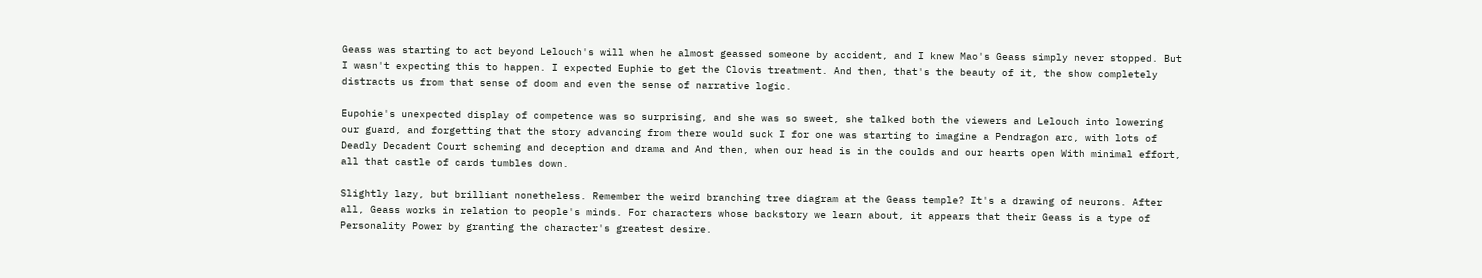Geass was starting to act beyond Lelouch's will when he almost geassed someone by accident, and I knew Mao's Geass simply never stopped. But I wasn't expecting this to happen. I expected Euphie to get the Clovis treatment. And then, that's the beauty of it, the show completely distracts us from that sense of doom and even the sense of narrative logic.

Eupohie's unexpected display of competence was so surprising, and she was so sweet, she talked both the viewers and Lelouch into lowering our guard, and forgetting that the story advancing from there would suck I for one was starting to imagine a Pendragon arc, with lots of Deadly Decadent Court scheming and deception and drama and And then, when our head is in the coulds and our hearts open With minimal effort, all that castle of cards tumbles down.

Slightly lazy, but brilliant nonetheless. Remember the weird branching tree diagram at the Geass temple? It's a drawing of neurons. After all, Geass works in relation to people's minds. For characters whose backstory we learn about, it appears that their Geass is a type of Personality Power by granting the character's greatest desire.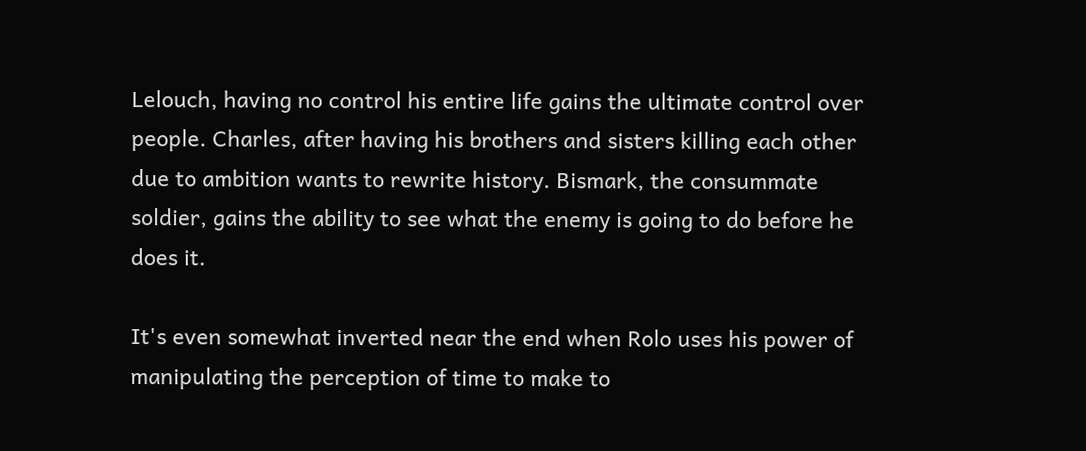Lelouch, having no control his entire life gains the ultimate control over people. Charles, after having his brothers and sisters killing each other due to ambition wants to rewrite history. Bismark, the consummate soldier, gains the ability to see what the enemy is going to do before he does it.

It's even somewhat inverted near the end when Rolo uses his power of manipulating the perception of time to make to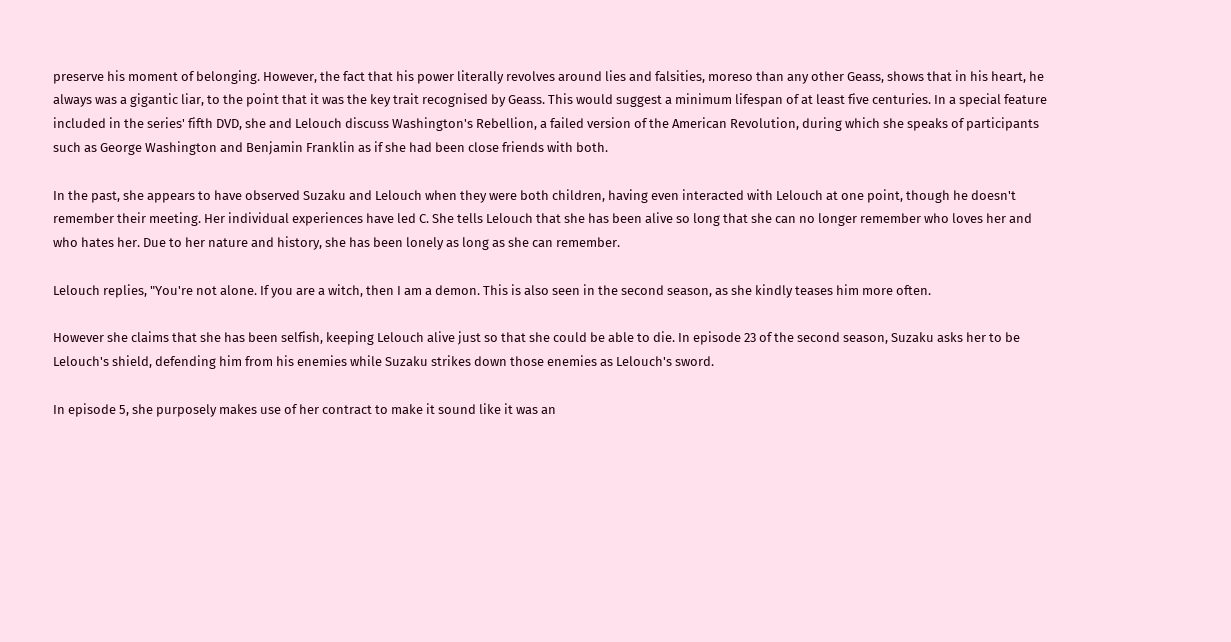preserve his moment of belonging. However, the fact that his power literally revolves around lies and falsities, moreso than any other Geass, shows that in his heart, he always was a gigantic liar, to the point that it was the key trait recognised by Geass. This would suggest a minimum lifespan of at least five centuries. In a special feature included in the series' fifth DVD, she and Lelouch discuss Washington's Rebellion, a failed version of the American Revolution, during which she speaks of participants such as George Washington and Benjamin Franklin as if she had been close friends with both.

In the past, she appears to have observed Suzaku and Lelouch when they were both children, having even interacted with Lelouch at one point, though he doesn't remember their meeting. Her individual experiences have led C. She tells Lelouch that she has been alive so long that she can no longer remember who loves her and who hates her. Due to her nature and history, she has been lonely as long as she can remember.

Lelouch replies, "You're not alone. If you are a witch, then I am a demon. This is also seen in the second season, as she kindly teases him more often.

However she claims that she has been selfish, keeping Lelouch alive just so that she could be able to die. In episode 23 of the second season, Suzaku asks her to be Lelouch's shield, defending him from his enemies while Suzaku strikes down those enemies as Lelouch's sword.

In episode 5, she purposely makes use of her contract to make it sound like it was an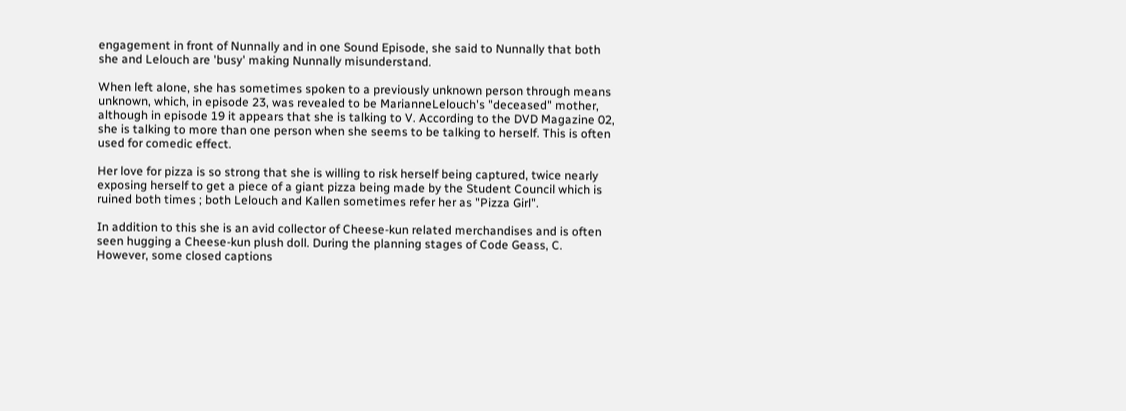engagement in front of Nunnally and in one Sound Episode, she said to Nunnally that both she and Lelouch are 'busy' making Nunnally misunderstand.

When left alone, she has sometimes spoken to a previously unknown person through means unknown, which, in episode 23, was revealed to be MarianneLelouch's "deceased" mother, although in episode 19 it appears that she is talking to V. According to the DVD Magazine 02, she is talking to more than one person when she seems to be talking to herself. This is often used for comedic effect.

Her love for pizza is so strong that she is willing to risk herself being captured, twice nearly exposing herself to get a piece of a giant pizza being made by the Student Council which is ruined both times ; both Lelouch and Kallen sometimes refer her as "Pizza Girl".

In addition to this she is an avid collector of Cheese-kun related merchandises and is often seen hugging a Cheese-kun plush doll. During the planning stages of Code Geass, C. However, some closed captions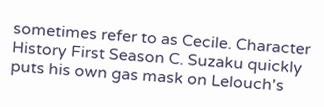sometimes refer to as Cecile. Character History First Season C. Suzaku quickly puts his own gas mask on Lelouch's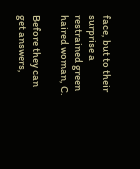face, but to their surprise a restrained green haired woman, C.

Before they can get answers,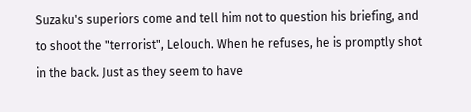Suzaku's superiors come and tell him not to question his briefing, and to shoot the "terrorist", Lelouch. When he refuses, he is promptly shot in the back. Just as they seem to have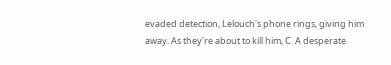evaded detection, Lelouch's phone rings, giving him away. As they're about to kill him, C. A desperate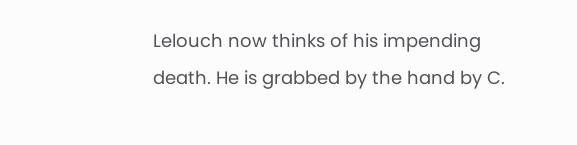Lelouch now thinks of his impending death. He is grabbed by the hand by C.